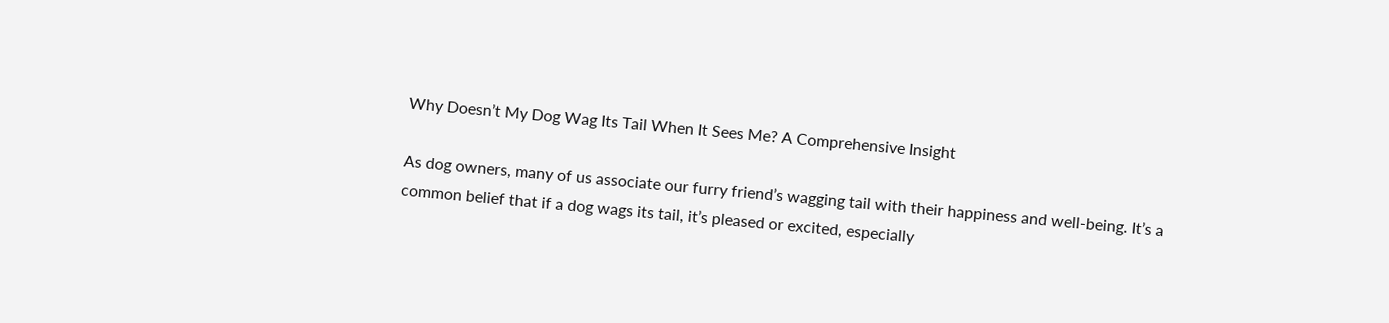Why Doesn’t My Dog Wag Its Tail When It Sees Me? A Comprehensive Insight

As dog owners, many of us associate our furry friend’s wagging tail with their happiness and well-being. It’s a common belief that if a dog wags its tail, it’s pleased or excited, especially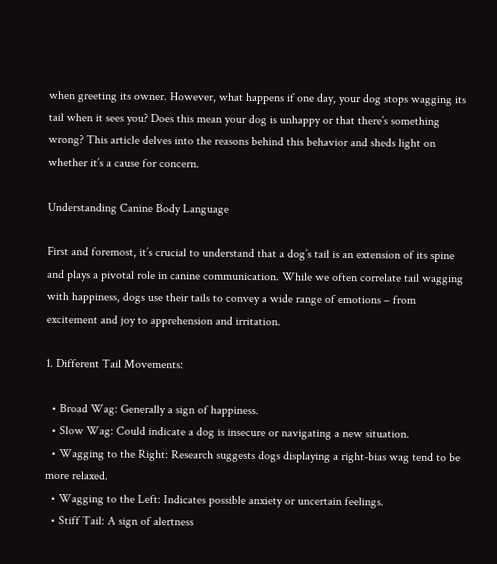when greeting its owner. However, what happens if one day, your dog stops wagging its tail when it sees you? Does this mean your dog is unhappy or that there’s something wrong? This article delves into the reasons behind this behavior and sheds light on whether it’s a cause for concern.

Understanding Canine Body Language

First and foremost, it’s crucial to understand that a dog’s tail is an extension of its spine and plays a pivotal role in canine communication. While we often correlate tail wagging with happiness, dogs use their tails to convey a wide range of emotions – from excitement and joy to apprehension and irritation.

1. Different Tail Movements:

  • Broad Wag: Generally a sign of happiness.
  • Slow Wag: Could indicate a dog is insecure or navigating a new situation.
  • Wagging to the Right: Research suggests dogs displaying a right-bias wag tend to be more relaxed.
  • Wagging to the Left: Indicates possible anxiety or uncertain feelings.
  • Stiff Tail: A sign of alertness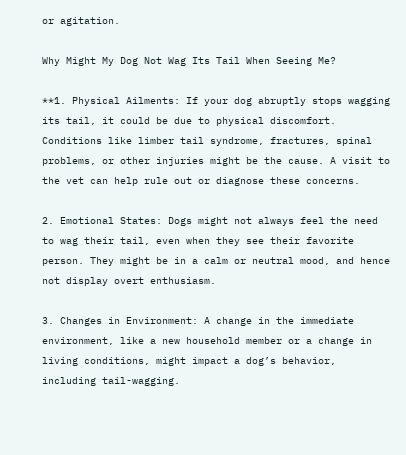or agitation.

Why Might My Dog Not Wag Its Tail When Seeing Me?

**1. Physical Ailments: If your dog abruptly stops wagging its tail, it could be due to physical discomfort. Conditions like limber tail syndrome, fractures, spinal problems, or other injuries might be the cause. A visit to the vet can help rule out or diagnose these concerns.

2. Emotional States: Dogs might not always feel the need to wag their tail, even when they see their favorite person. They might be in a calm or neutral mood, and hence not display overt enthusiasm.

3. Changes in Environment: A change in the immediate environment, like a new household member or a change in living conditions, might impact a dog’s behavior, including tail-wagging.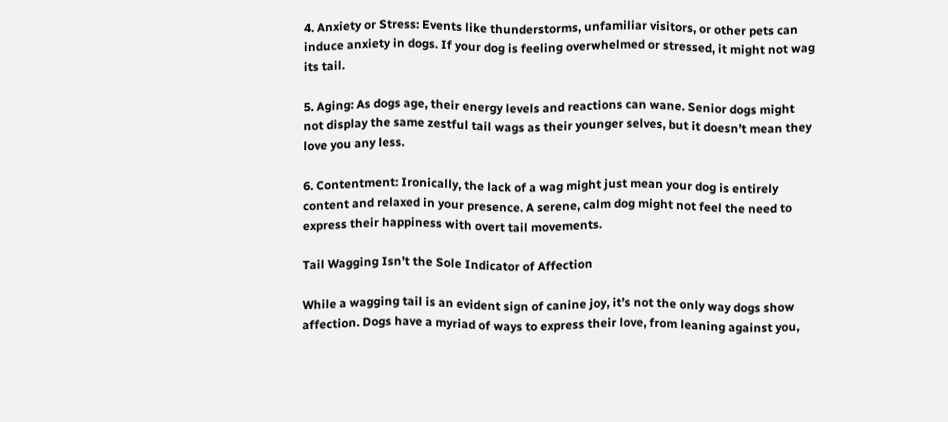4. Anxiety or Stress: Events like thunderstorms, unfamiliar visitors, or other pets can induce anxiety in dogs. If your dog is feeling overwhelmed or stressed, it might not wag its tail.

5. Aging: As dogs age, their energy levels and reactions can wane. Senior dogs might not display the same zestful tail wags as their younger selves, but it doesn’t mean they love you any less.

6. Contentment: Ironically, the lack of a wag might just mean your dog is entirely content and relaxed in your presence. A serene, calm dog might not feel the need to express their happiness with overt tail movements.

Tail Wagging Isn’t the Sole Indicator of Affection

While a wagging tail is an evident sign of canine joy, it’s not the only way dogs show affection. Dogs have a myriad of ways to express their love, from leaning against you,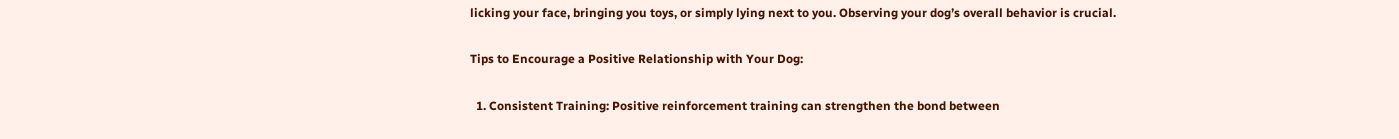licking your face, bringing you toys, or simply lying next to you. Observing your dog’s overall behavior is crucial.

Tips to Encourage a Positive Relationship with Your Dog:

  1. Consistent Training: Positive reinforcement training can strengthen the bond between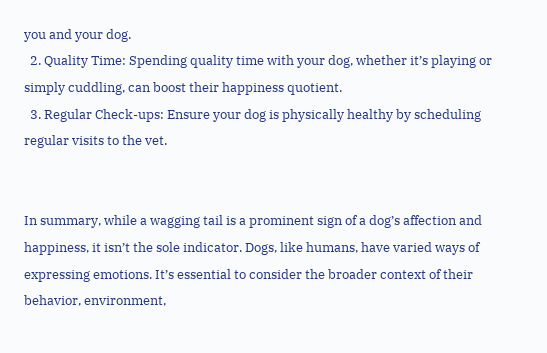you and your dog.
  2. Quality Time: Spending quality time with your dog, whether it’s playing or simply cuddling, can boost their happiness quotient.
  3. Regular Check-ups: Ensure your dog is physically healthy by scheduling regular visits to the vet.


In summary, while a wagging tail is a prominent sign of a dog’s affection and happiness, it isn’t the sole indicator. Dogs, like humans, have varied ways of expressing emotions. It’s essential to consider the broader context of their behavior, environment,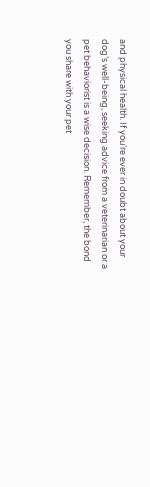and physical health. If you’re ever in doubt about your dog’s well-being, seeking advice from a veterinarian or a pet behaviorist is a wise decision. Remember, the bond you share with your pet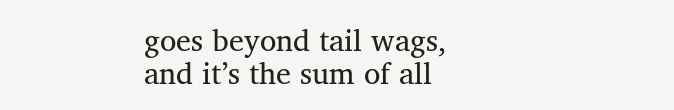goes beyond tail wags, and it’s the sum of all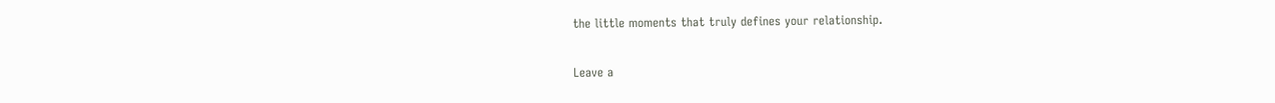the little moments that truly defines your relationship.

Leave a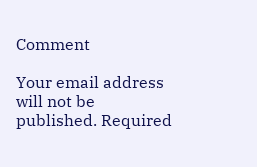Comment

Your email address will not be published. Required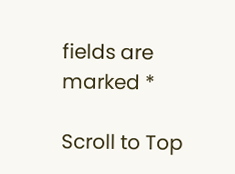fields are marked *

Scroll to Top